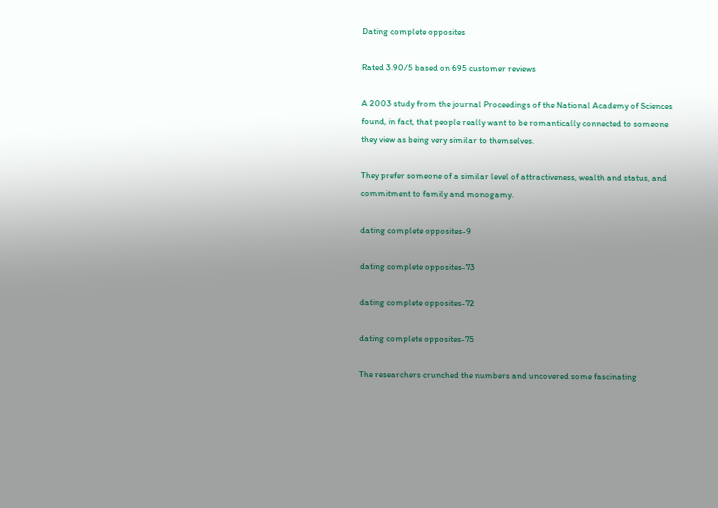Dating complete opposites

Rated 3.90/5 based on 695 customer reviews

A 2003 study from the journal Proceedings of the National Academy of Sciences found, in fact, that people really want to be romantically connected to someone they view as being very similar to themselves.

They prefer someone of a similar level of attractiveness, wealth and status, and commitment to family and monogamy.

dating complete opposites-9

dating complete opposites-73

dating complete opposites-72

dating complete opposites-75

The researchers crunched the numbers and uncovered some fascinating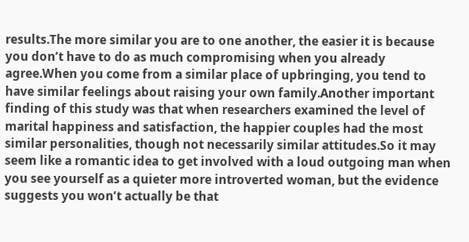results.The more similar you are to one another, the easier it is because you don’t have to do as much compromising when you already agree.When you come from a similar place of upbringing, you tend to have similar feelings about raising your own family.Another important finding of this study was that when researchers examined the level of marital happiness and satisfaction, the happier couples had the most similar personalities, though not necessarily similar attitudes.So it may seem like a romantic idea to get involved with a loud outgoing man when you see yourself as a quieter more introverted woman, but the evidence suggests you won’t actually be that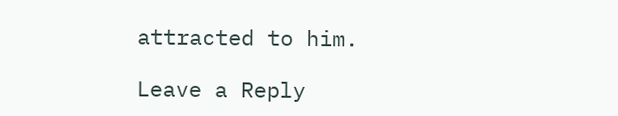attracted to him.

Leave a Reply